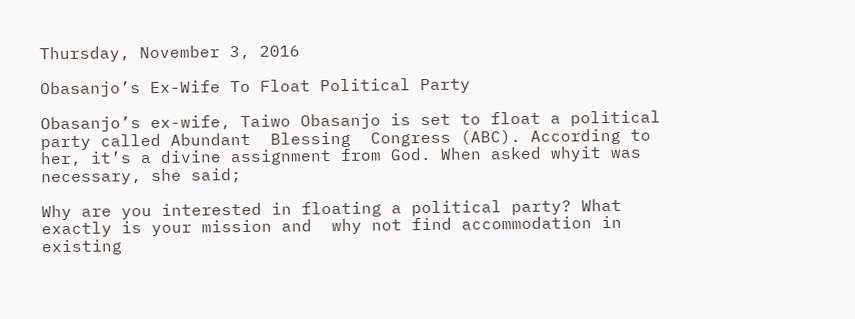Thursday, November 3, 2016

Obasanjo’s Ex-Wife To Float Political Party

Obasanjo’s ex-wife, Taiwo Obasanjo is set to float a political party called Abundant  Blessing  Congress (ABC). According to her, it’s a divine assignment from God. When asked whyit was necessary, she said;

Why are you interested in floating a political party? What exactly is your mission and  why not find accommodation in existing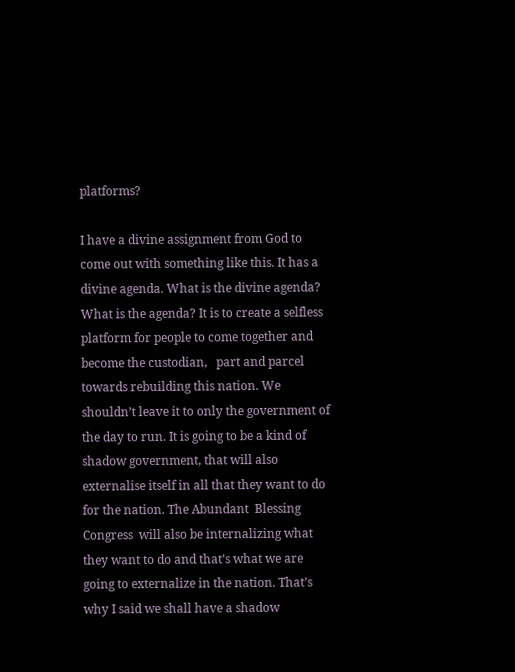platforms?

I have a divine assignment from God to come out with something like this. It has a divine agenda. What is the divine agenda? What is the agenda? It is to create a selfless platform for people to come together and become the custodian,   part and parcel towards rebuilding this nation. We shouldn’t leave it to only the government of the day to run. It is going to be a kind of shadow government, that will also externalise itself in all that they want to do for the nation. The Abundant  Blessing  Congress  will also be internalizing what they want to do and that’s what we are going to externalize in the nation. That’s why I said we shall have a shadow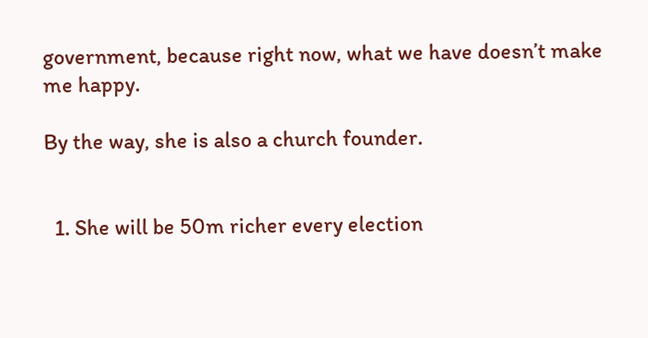government, because right now, what we have doesn’t make me happy.

By the way, she is also a church founder.


  1. She will be 50m richer every election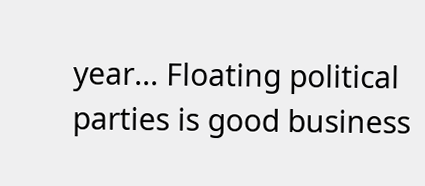year... Floating political parties is good business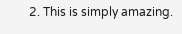2. This is simply amazing.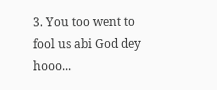3. You too went to fool us abi God dey hooo...